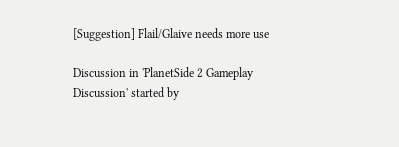[Suggestion] Flail/Glaive needs more use

Discussion in 'PlanetSide 2 Gameplay Discussion' started by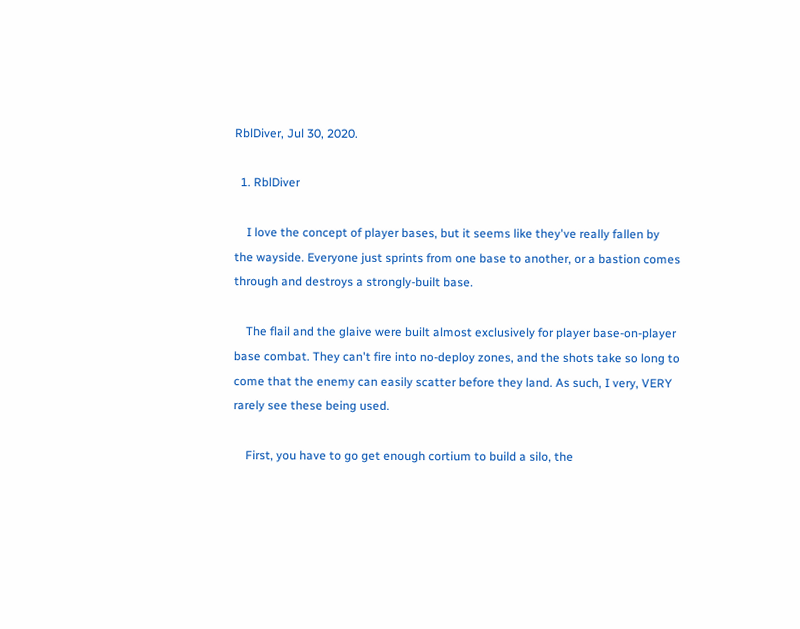RblDiver, Jul 30, 2020.

  1. RblDiver

    I love the concept of player bases, but it seems like they've really fallen by the wayside. Everyone just sprints from one base to another, or a bastion comes through and destroys a strongly-built base.

    The flail and the glaive were built almost exclusively for player base-on-player base combat. They can't fire into no-deploy zones, and the shots take so long to come that the enemy can easily scatter before they land. As such, I very, VERY rarely see these being used.

    First, you have to go get enough cortium to build a silo, the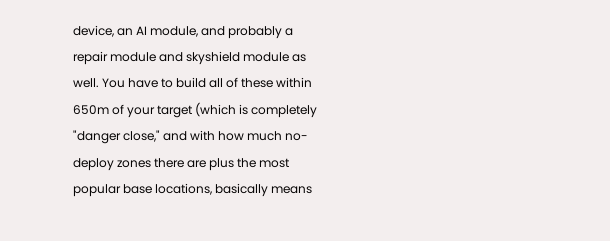device, an AI module, and probably a repair module and skyshield module as well. You have to build all of these within 650m of your target (which is completely "danger close," and with how much no-deploy zones there are plus the most popular base locations, basically means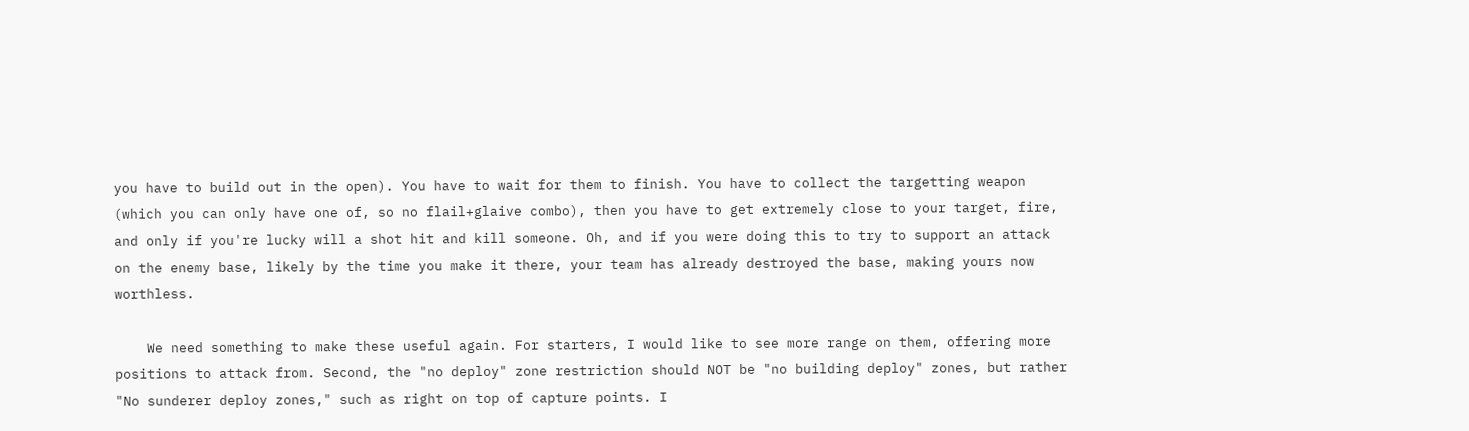you have to build out in the open). You have to wait for them to finish. You have to collect the targetting weapon (which you can only have one of, so no flail+glaive combo), then you have to get extremely close to your target, fire, and only if you're lucky will a shot hit and kill someone. Oh, and if you were doing this to try to support an attack on the enemy base, likely by the time you make it there, your team has already destroyed the base, making yours now worthless.

    We need something to make these useful again. For starters, I would like to see more range on them, offering more positions to attack from. Second, the "no deploy" zone restriction should NOT be "no building deploy" zones, but rather "No sunderer deploy zones," such as right on top of capture points. I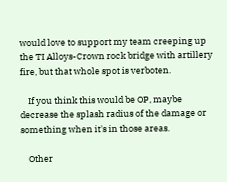would love to support my team creeping up the TI Alloys-Crown rock bridge with artillery fire, but that whole spot is verboten.

    If you think this would be OP, maybe decrease the splash radius of the damage or something when it's in those areas.

    Other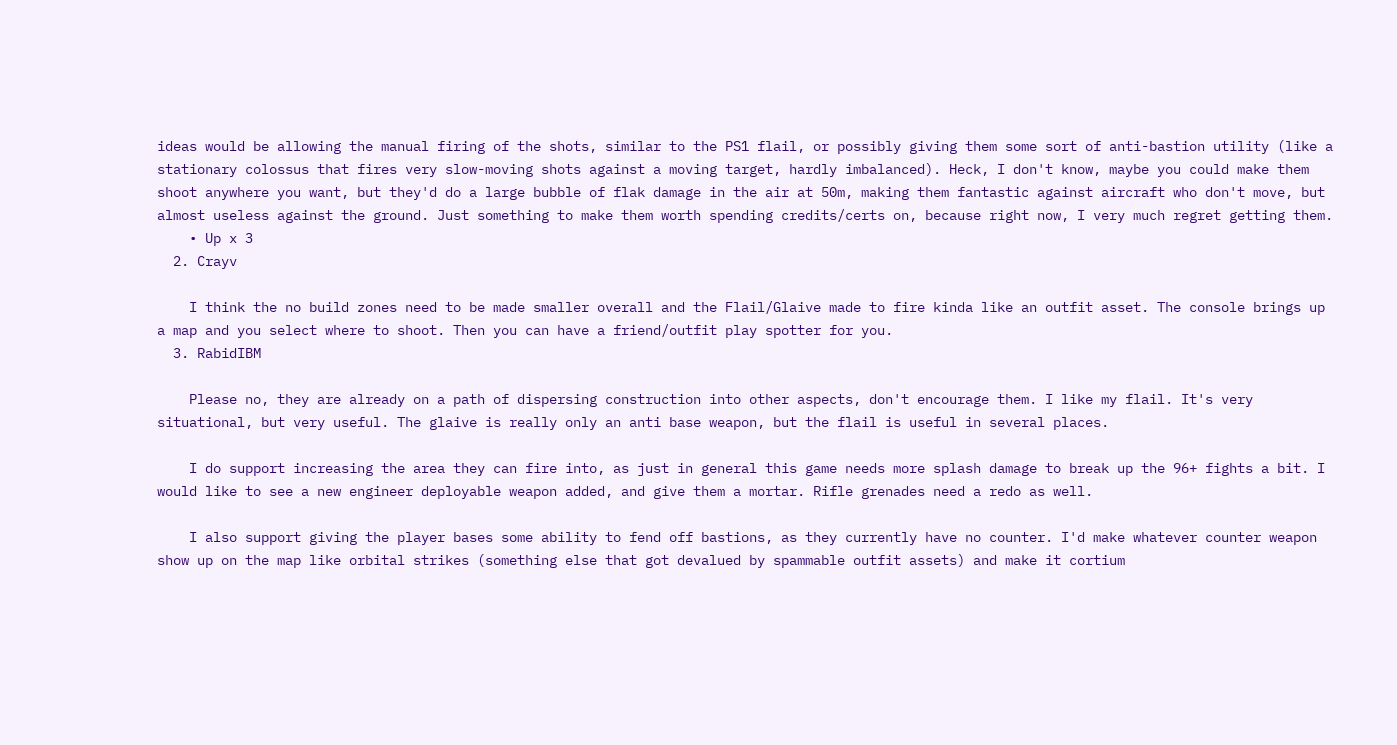ideas would be allowing the manual firing of the shots, similar to the PS1 flail, or possibly giving them some sort of anti-bastion utility (like a stationary colossus that fires very slow-moving shots against a moving target, hardly imbalanced). Heck, I don't know, maybe you could make them shoot anywhere you want, but they'd do a large bubble of flak damage in the air at 50m, making them fantastic against aircraft who don't move, but almost useless against the ground. Just something to make them worth spending credits/certs on, because right now, I very much regret getting them.
    • Up x 3
  2. Crayv

    I think the no build zones need to be made smaller overall and the Flail/Glaive made to fire kinda like an outfit asset. The console brings up a map and you select where to shoot. Then you can have a friend/outfit play spotter for you.
  3. RabidIBM

    Please no, they are already on a path of dispersing construction into other aspects, don't encourage them. I like my flail. It's very situational, but very useful. The glaive is really only an anti base weapon, but the flail is useful in several places.

    I do support increasing the area they can fire into, as just in general this game needs more splash damage to break up the 96+ fights a bit. I would like to see a new engineer deployable weapon added, and give them a mortar. Rifle grenades need a redo as well.

    I also support giving the player bases some ability to fend off bastions, as they currently have no counter. I'd make whatever counter weapon show up on the map like orbital strikes (something else that got devalued by spammable outfit assets) and make it cortium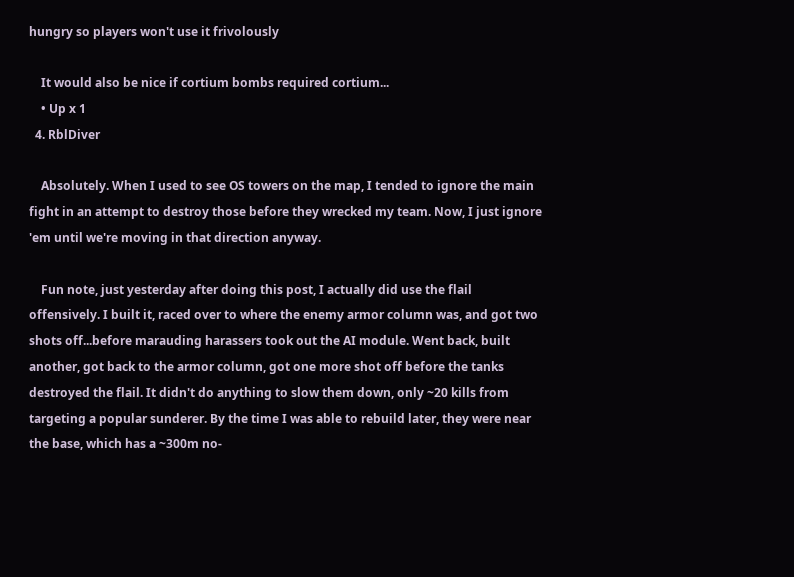hungry so players won't use it frivolously

    It would also be nice if cortium bombs required cortium...
    • Up x 1
  4. RblDiver

    Absolutely. When I used to see OS towers on the map, I tended to ignore the main fight in an attempt to destroy those before they wrecked my team. Now, I just ignore 'em until we're moving in that direction anyway.

    Fun note, just yesterday after doing this post, I actually did use the flail offensively. I built it, raced over to where the enemy armor column was, and got two shots off...before marauding harassers took out the AI module. Went back, built another, got back to the armor column, got one more shot off before the tanks destroyed the flail. It didn't do anything to slow them down, only ~20 kills from targeting a popular sunderer. By the time I was able to rebuild later, they were near the base, which has a ~300m no-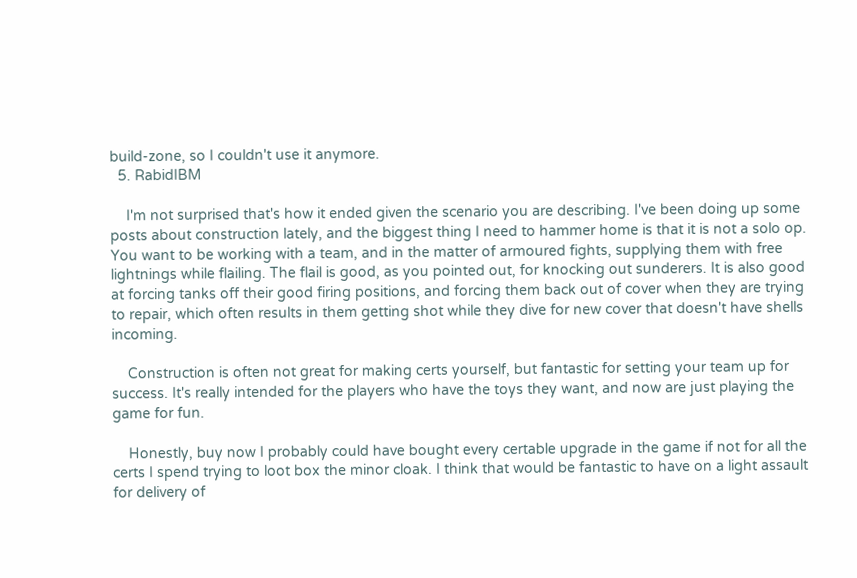build-zone, so I couldn't use it anymore.
  5. RabidIBM

    I'm not surprised that's how it ended given the scenario you are describing. I've been doing up some posts about construction lately, and the biggest thing I need to hammer home is that it is not a solo op. You want to be working with a team, and in the matter of armoured fights, supplying them with free lightnings while flailing. The flail is good, as you pointed out, for knocking out sunderers. It is also good at forcing tanks off their good firing positions, and forcing them back out of cover when they are trying to repair, which often results in them getting shot while they dive for new cover that doesn't have shells incoming.

    Construction is often not great for making certs yourself, but fantastic for setting your team up for success. It's really intended for the players who have the toys they want, and now are just playing the game for fun.

    Honestly, buy now I probably could have bought every certable upgrade in the game if not for all the certs I spend trying to loot box the minor cloak. I think that would be fantastic to have on a light assault for delivery of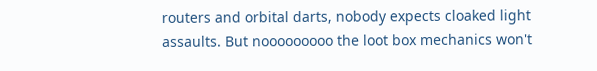routers and orbital darts, nobody expects cloaked light assaults. But nooooooooo the loot box mechanics won't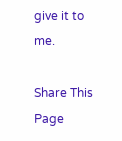give it to me.

Share This Page